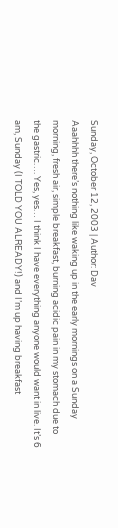Sunday, October 12, 2003 | Author: Dav
Aaahhhh there’s nothing like waking up in the early mornings on a Sunday morning, fresh air, simple breakfast, burning acidic pain in my stomach due to the gastric…. Yes, yes… I think I have everything anyone would want in live. It’s 6 am, Sunday (I TOLD YOU ALREADY!) and I’m up having breakfast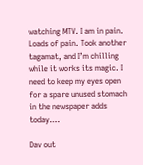watching MTV. I am in pain. Loads of pain. Took another tagamat, and I’m chilling while it works its magic. I need to keep my eyes open for a spare unused stomach in the newspaper adds today….

Dav out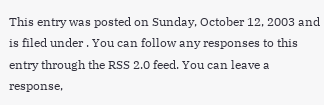This entry was posted on Sunday, October 12, 2003 and is filed under . You can follow any responses to this entry through the RSS 2.0 feed. You can leave a response,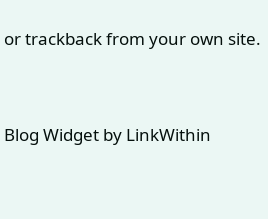or trackback from your own site.


Blog Widget by LinkWithin